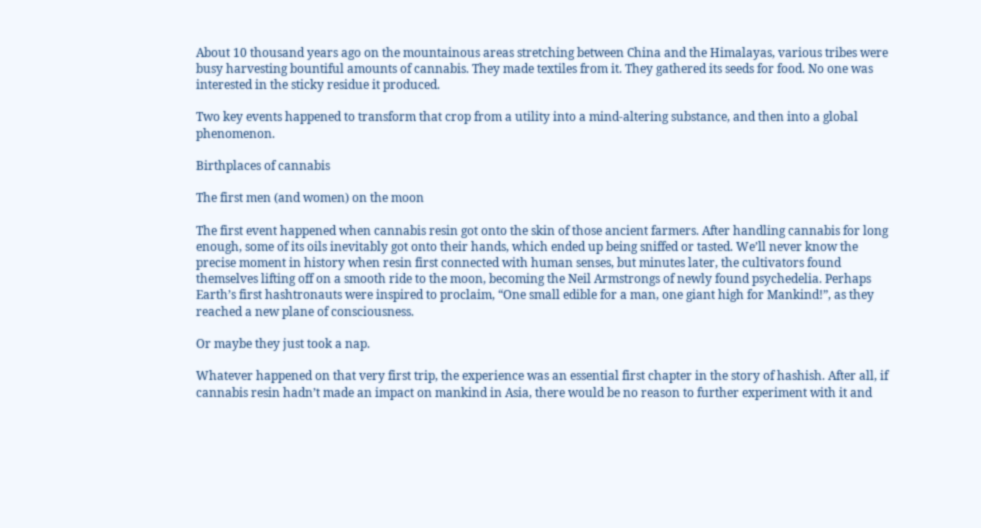About 10 thousand years ago on the mountainous areas stretching between China and the Himalayas, various tribes were busy harvesting bountiful amounts of cannabis. They made textiles from it. They gathered its seeds for food. No one was interested in the sticky residue it produced.

Two key events happened to transform that crop from a utility into a mind-altering substance, and then into a global phenomenon.

Birthplaces of cannabis

The first men (and women) on the moon

The first event happened when cannabis resin got onto the skin of those ancient farmers. After handling cannabis for long enough, some of its oils inevitably got onto their hands, which ended up being sniffed or tasted. We’ll never know the precise moment in history when resin first connected with human senses, but minutes later, the cultivators found themselves lifting off on a smooth ride to the moon, becoming the Neil Armstrongs of newly found psychedelia. Perhaps Earth’s first hashtronauts were inspired to proclaim, “One small edible for a man, one giant high for Mankind!”, as they reached a new plane of consciousness.

Or maybe they just took a nap.

Whatever happened on that very first trip, the experience was an essential first chapter in the story of hashish. After all, if cannabis resin hadn’t made an impact on mankind in Asia, there would be no reason to further experiment with it and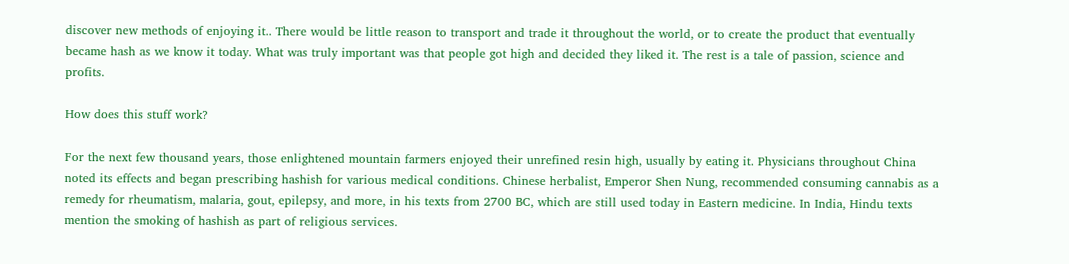discover new methods of enjoying it.. There would be little reason to transport and trade it throughout the world, or to create the product that eventually became hash as we know it today. What was truly important was that people got high and decided they liked it. The rest is a tale of passion, science and profits.

How does this stuff work?

For the next few thousand years, those enlightened mountain farmers enjoyed their unrefined resin high, usually by eating it. Physicians throughout China noted its effects and began prescribing hashish for various medical conditions. Chinese herbalist, Emperor Shen Nung, recommended consuming cannabis as a remedy for rheumatism, malaria, gout, epilepsy, and more, in his texts from 2700 BC, which are still used today in Eastern medicine. In India, Hindu texts mention the smoking of hashish as part of religious services.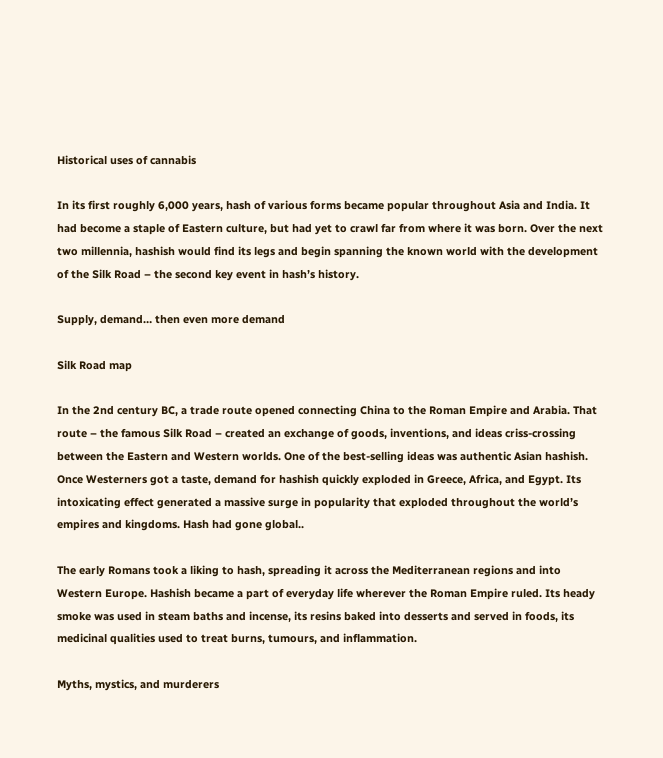Historical uses of cannabis

In its first roughly 6,000 years, hash of various forms became popular throughout Asia and India. It had become a staple of Eastern culture, but had yet to crawl far from where it was born. Over the next two millennia, hashish would find its legs and begin spanning the known world with the development of the Silk Road – the second key event in hash’s history.

Supply, demand… then even more demand

Silk Road map

In the 2nd century BC, a trade route opened connecting China to the Roman Empire and Arabia. That route – the famous Silk Road – created an exchange of goods, inventions, and ideas criss-crossing between the Eastern and Western worlds. One of the best-selling ideas was authentic Asian hashish. Once Westerners got a taste, demand for hashish quickly exploded in Greece, Africa, and Egypt. Its intoxicating effect generated a massive surge in popularity that exploded throughout the world’s empires and kingdoms. Hash had gone global..

The early Romans took a liking to hash, spreading it across the Mediterranean regions and into Western Europe. Hashish became a part of everyday life wherever the Roman Empire ruled. Its heady smoke was used in steam baths and incense, its resins baked into desserts and served in foods, its medicinal qualities used to treat burns, tumours, and inflammation.

Myths, mystics, and murderers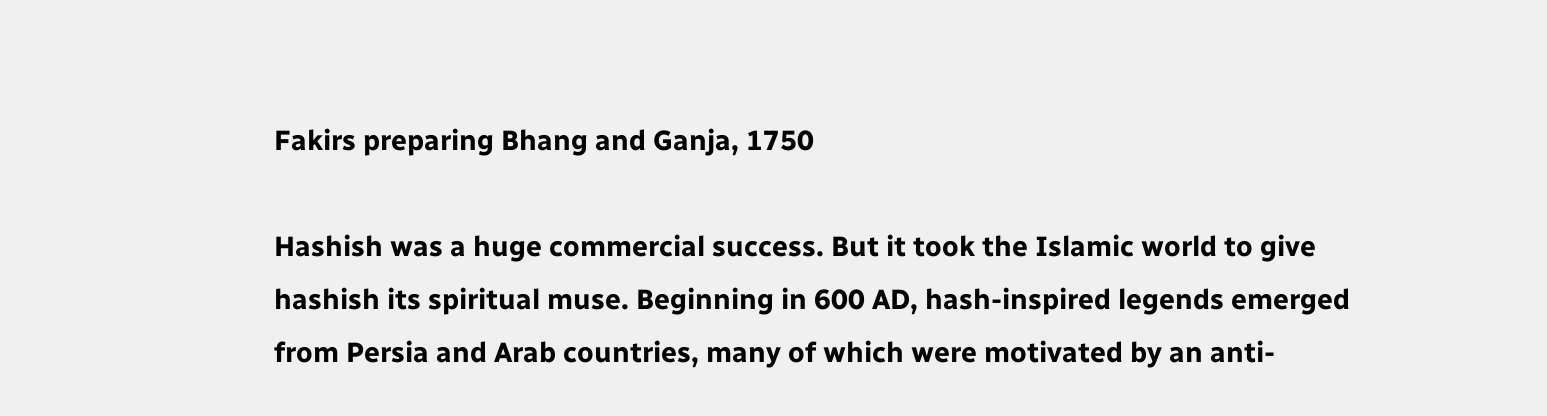Fakirs preparing Bhang and Ganja, 1750

Hashish was a huge commercial success. But it took the Islamic world to give hashish its spiritual muse. Beginning in 600 AD, hash-inspired legends emerged from Persia and Arab countries, many of which were motivated by an anti-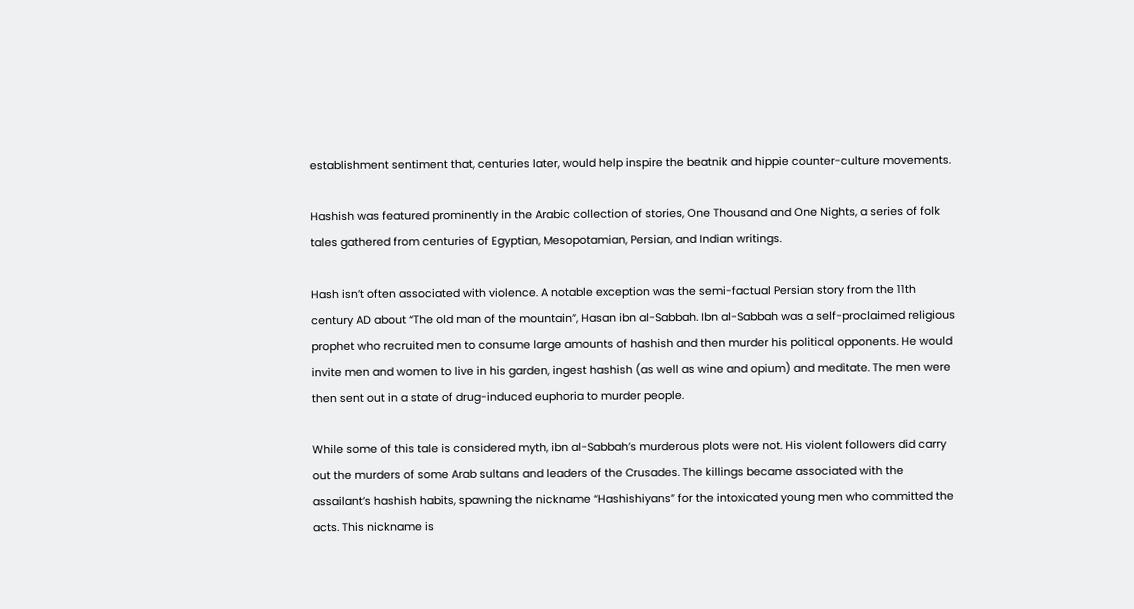establishment sentiment that, centuries later, would help inspire the beatnik and hippie counter-culture movements.

Hashish was featured prominently in the Arabic collection of stories, One Thousand and One Nights, a series of folk tales gathered from centuries of Egyptian, Mesopotamian, Persian, and Indian writings.

Hash isn’t often associated with violence. A notable exception was the semi-factual Persian story from the 11th century AD about “The old man of the mountain”, Hasan ibn al-Sabbah. Ibn al-Sabbah was a self-proclaimed religious prophet who recruited men to consume large amounts of hashish and then murder his political opponents. He would invite men and women to live in his garden, ingest hashish (as well as wine and opium) and meditate. The men were then sent out in a state of drug-induced euphoria to murder people.

While some of this tale is considered myth, ibn al-Sabbah’s murderous plots were not. His violent followers did carry out the murders of some Arab sultans and leaders of the Crusades. The killings became associated with the assailant’s hashish habits, spawning the nickname “Hashishiyans” for the intoxicated young men who committed the acts. This nickname is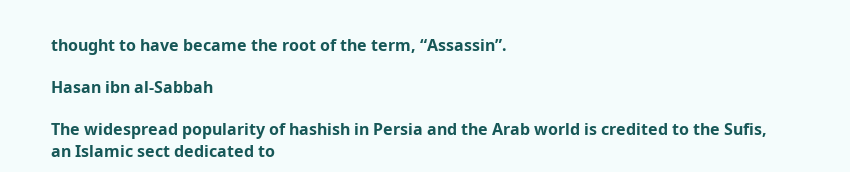thought to have became the root of the term, “Assassin”.

Hasan ibn al-Sabbah

The widespread popularity of hashish in Persia and the Arab world is credited to the Sufis, an Islamic sect dedicated to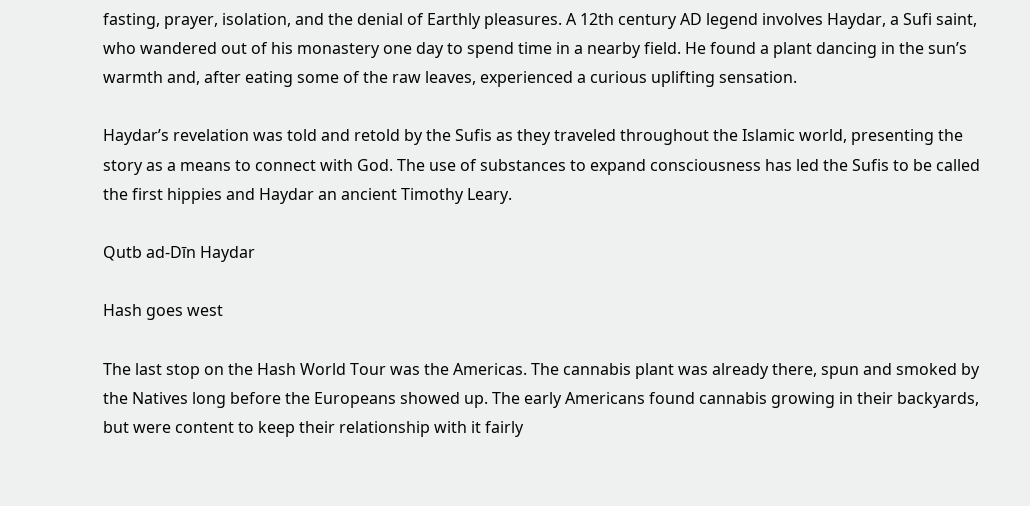fasting, prayer, isolation, and the denial of Earthly pleasures. A 12th century AD legend involves Haydar, a Sufi saint, who wandered out of his monastery one day to spend time in a nearby field. He found a plant dancing in the sun’s warmth and, after eating some of the raw leaves, experienced a curious uplifting sensation.

Haydar’s revelation was told and retold by the Sufis as they traveled throughout the Islamic world, presenting the story as a means to connect with God. The use of substances to expand consciousness has led the Sufis to be called the first hippies and Haydar an ancient Timothy Leary.

Qutb ad-Dīn Haydar

Hash goes west

The last stop on the Hash World Tour was the Americas. The cannabis plant was already there, spun and smoked by the Natives long before the Europeans showed up. The early Americans found cannabis growing in their backyards, but were content to keep their relationship with it fairly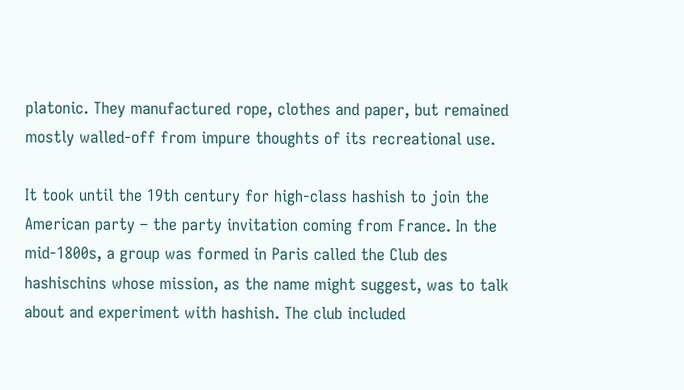platonic. They manufactured rope, clothes and paper, but remained mostly walled-off from impure thoughts of its recreational use.

It took until the 19th century for high-class hashish to join the American party – the party invitation coming from France. In the mid-1800s, a group was formed in Paris called the Club des hashischins whose mission, as the name might suggest, was to talk about and experiment with hashish. The club included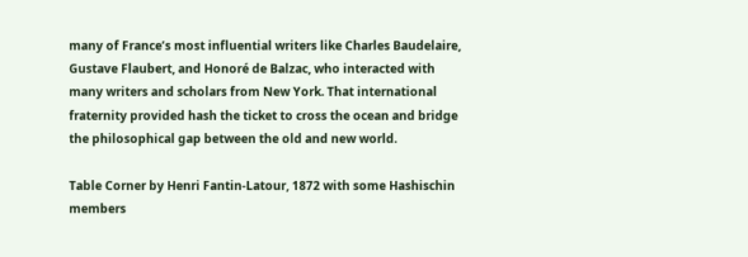many of France’s most influential writers like Charles Baudelaire, Gustave Flaubert, and Honoré de Balzac, who interacted with many writers and scholars from New York. That international fraternity provided hash the ticket to cross the ocean and bridge the philosophical gap between the old and new world.

Table Corner by Henri Fantin-Latour, 1872 with some Hashischin members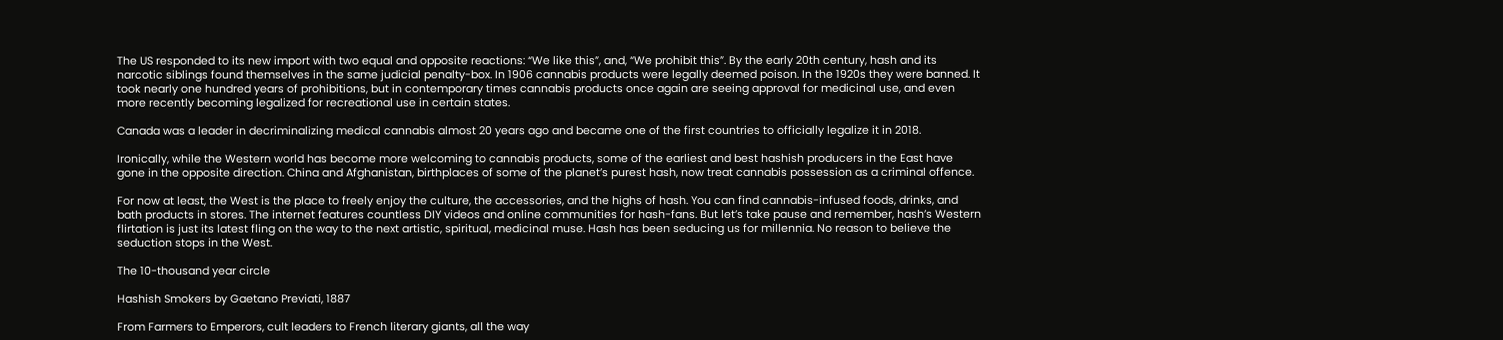The US responded to its new import with two equal and opposite reactions: “We like this”, and, “We prohibit this”. By the early 20th century, hash and its narcotic siblings found themselves in the same judicial penalty-box. In 1906 cannabis products were legally deemed poison. In the 1920s they were banned. It took nearly one hundred years of prohibitions, but in contemporary times cannabis products once again are seeing approval for medicinal use, and even more recently becoming legalized for recreational use in certain states.

Canada was a leader in decriminalizing medical cannabis almost 20 years ago and became one of the first countries to officially legalize it in 2018.

Ironically, while the Western world has become more welcoming to cannabis products, some of the earliest and best hashish producers in the East have gone in the opposite direction. China and Afghanistan, birthplaces of some of the planet’s purest hash, now treat cannabis possession as a criminal offence.

For now at least, the West is the place to freely enjoy the culture, the accessories, and the highs of hash. You can find cannabis-infused foods, drinks, and bath products in stores. The internet features countless DIY videos and online communities for hash-fans. But let’s take pause and remember, hash’s Western flirtation is just its latest fling on the way to the next artistic, spiritual, medicinal muse. Hash has been seducing us for millennia. No reason to believe the seduction stops in the West.

The 10-thousand year circle

Hashish Smokers by Gaetano Previati, 1887

From Farmers to Emperors, cult leaders to French literary giants, all the way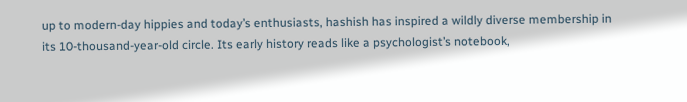up to modern-day hippies and today’s enthusiasts, hashish has inspired a wildly diverse membership in its 10-thousand-year-old circle. Its early history reads like a psychologist’s notebook,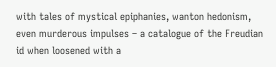with tales of mystical epiphanies, wanton hedonism, even murderous impulses – a catalogue of the Freudian id when loosened with a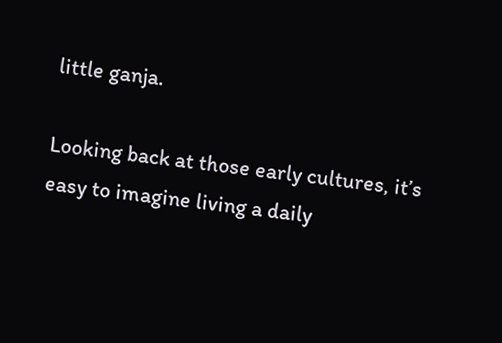little ganja.

Looking back at those early cultures, it’s easy to imagine living a daily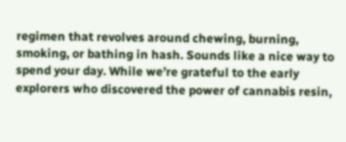regimen that revolves around chewing, burning, smoking, or bathing in hash. Sounds like a nice way to spend your day. While we’re grateful to the early explorers who discovered the power of cannabis resin,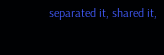separated it, shared it,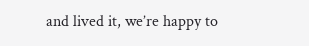and lived it, we’re happy to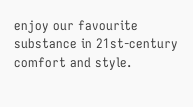enjoy our favourite substance in 21st-century comfort and style.